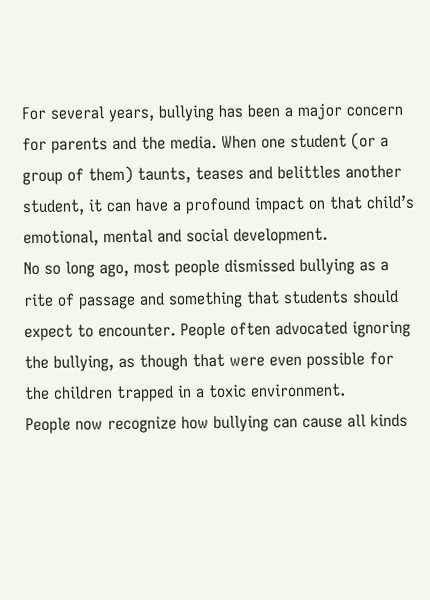For several years, bullying has been a major concern for parents and the media. When one student (or a group of them) taunts, teases and belittles another student, it can have a profound impact on that child’s emotional, mental and social development.
No so long ago, most people dismissed bullying as a rite of passage and something that students should expect to encounter. People often advocated ignoring the bullying, as though that were even possible for the children trapped in a toxic environment.
People now recognize how bullying can cause all kinds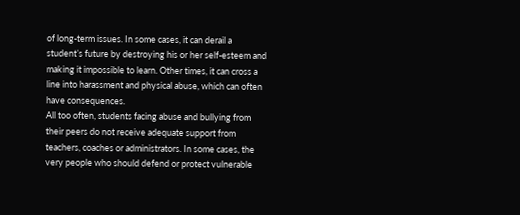of long-term issues. In some cases, it can derail a student’s future by destroying his or her self-esteem and making it impossible to learn. Other times, it can cross a line into harassment and physical abuse, which can often have consequences.
All too often, students facing abuse and bullying from their peers do not receive adequate support from teachers, coaches or administrators. In some cases, the very people who should defend or protect vulnerable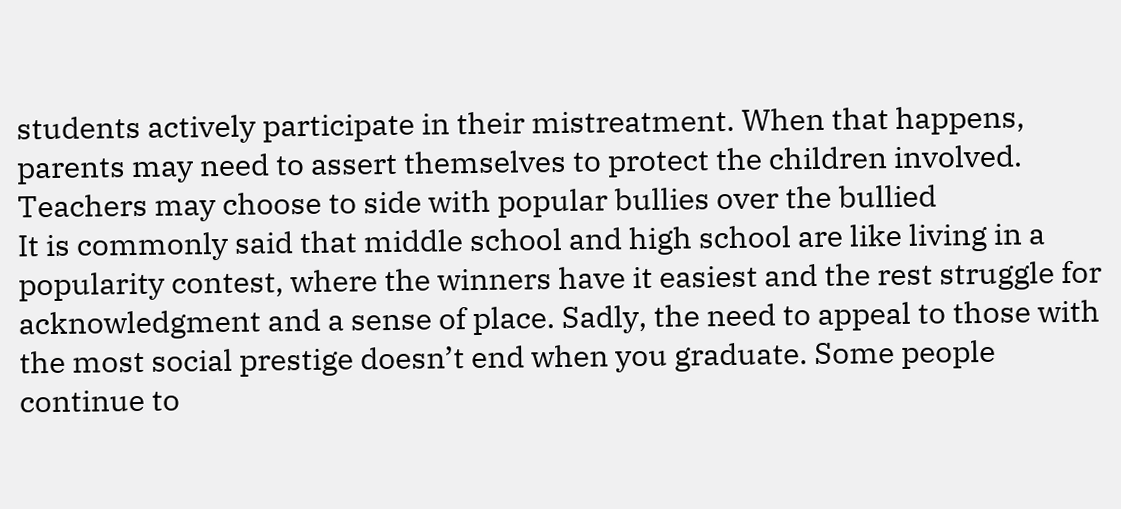students actively participate in their mistreatment. When that happens, parents may need to assert themselves to protect the children involved.
Teachers may choose to side with popular bullies over the bullied
It is commonly said that middle school and high school are like living in a popularity contest, where the winners have it easiest and the rest struggle for acknowledgment and a sense of place. Sadly, the need to appeal to those with the most social prestige doesn’t end when you graduate. Some people continue to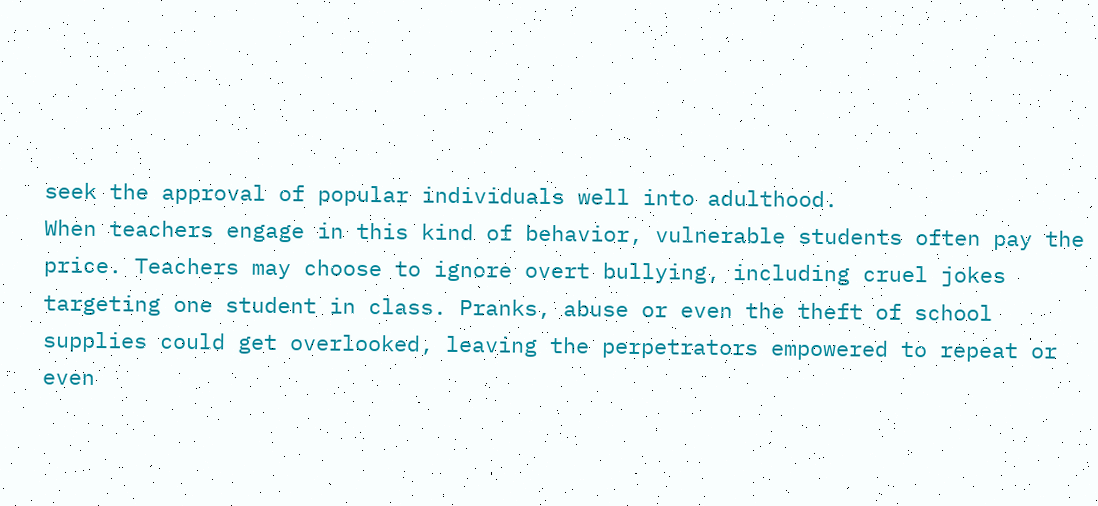seek the approval of popular individuals well into adulthood.
When teachers engage in this kind of behavior, vulnerable students often pay the price. Teachers may choose to ignore overt bullying, including cruel jokes targeting one student in class. Pranks, abuse or even the theft of school supplies could get overlooked, leaving the perpetrators empowered to repeat or even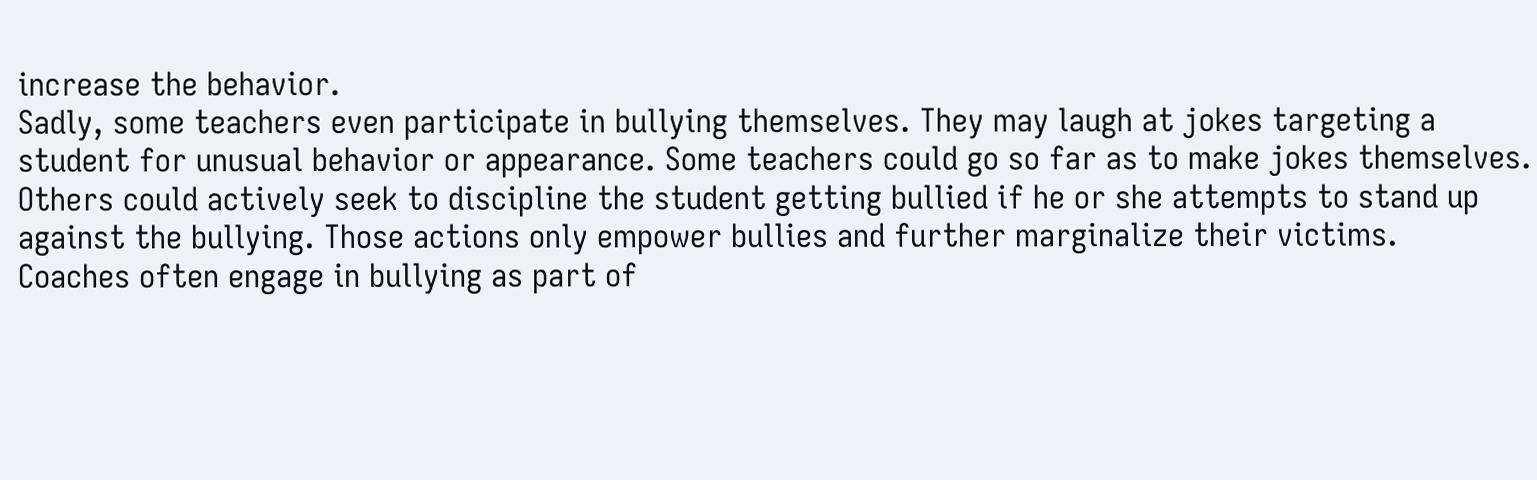increase the behavior.
Sadly, some teachers even participate in bullying themselves. They may laugh at jokes targeting a student for unusual behavior or appearance. Some teachers could go so far as to make jokes themselves. Others could actively seek to discipline the student getting bullied if he or she attempts to stand up against the bullying. Those actions only empower bullies and further marginalize their victims.
Coaches often engage in bullying as part of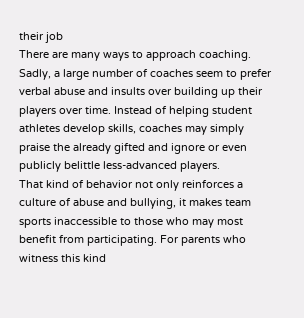their job
There are many ways to approach coaching. Sadly, a large number of coaches seem to prefer verbal abuse and insults over building up their players over time. Instead of helping student athletes develop skills, coaches may simply praise the already gifted and ignore or even publicly belittle less-advanced players.
That kind of behavior not only reinforces a culture of abuse and bullying, it makes team sports inaccessible to those who may most benefit from participating. For parents who witness this kind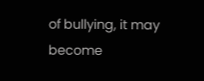of bullying, it may become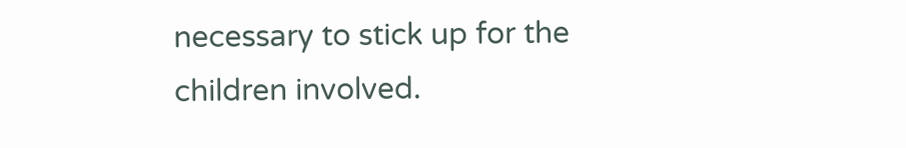necessary to stick up for the children involved.